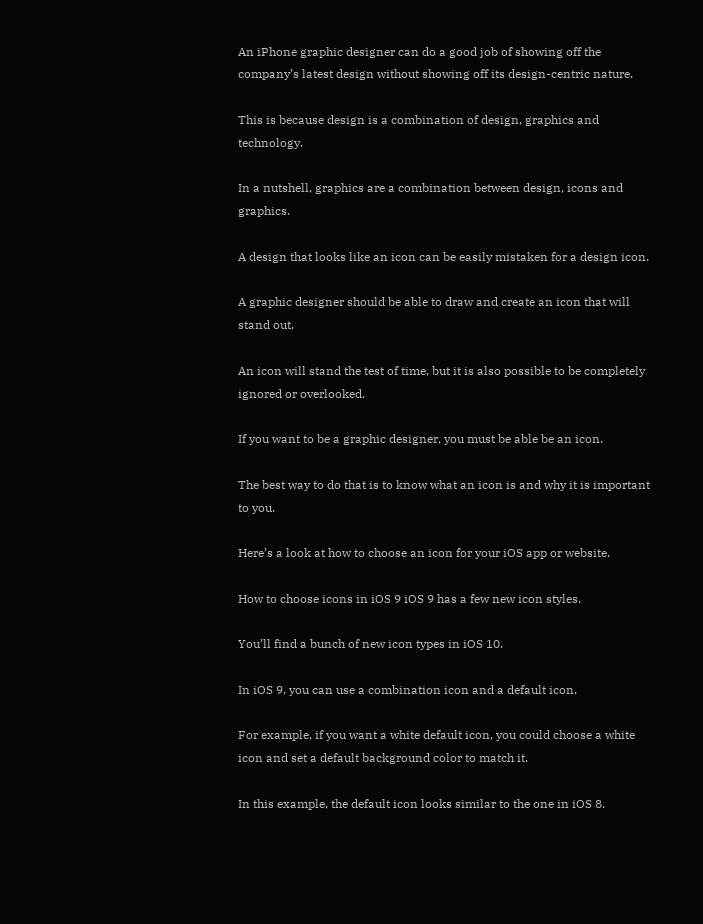An iPhone graphic designer can do a good job of showing off the company’s latest design without showing off its design-centric nature.

This is because design is a combination of design, graphics and technology.

In a nutshell, graphics are a combination between design, icons and graphics.

A design that looks like an icon can be easily mistaken for a design icon.

A graphic designer should be able to draw and create an icon that will stand out.

An icon will stand the test of time, but it is also possible to be completely ignored or overlooked.

If you want to be a graphic designer, you must be able be an icon.

The best way to do that is to know what an icon is and why it is important to you.

Here’s a look at how to choose an icon for your iOS app or website.

How to choose icons in iOS 9 iOS 9 has a few new icon styles.

You’ll find a bunch of new icon types in iOS 10.

In iOS 9, you can use a combination icon and a default icon.

For example, if you want a white default icon, you could choose a white icon and set a default background color to match it.

In this example, the default icon looks similar to the one in iOS 8.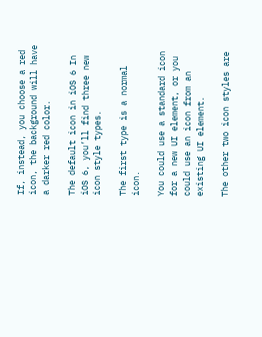If, instead, you choose a red icon, the background will have a darker red color.

The default icon in iOS 6 In iOS 6, you’ll find three new icon style types.

The first type is a normal icon.

You could use a standard icon for a new UI element, or you could use an icon from an existing UI element.

The other two icon styles are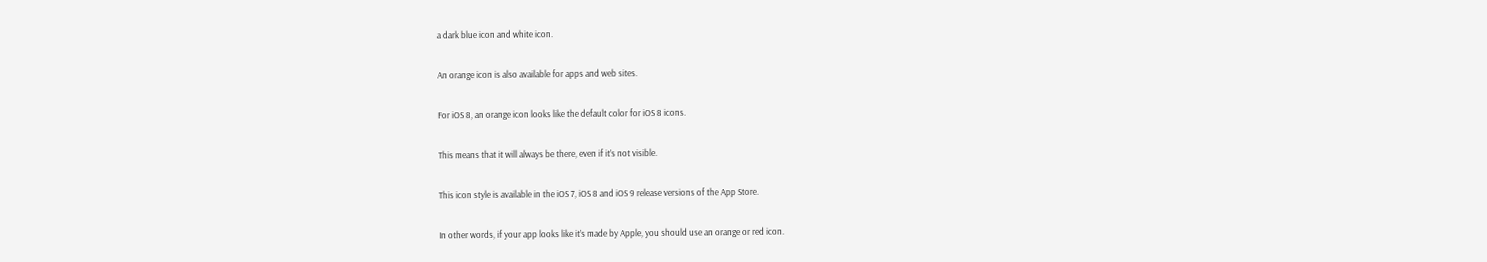a dark blue icon and white icon.

An orange icon is also available for apps and web sites.

For iOS 8, an orange icon looks like the default color for iOS 8 icons.

This means that it will always be there, even if it’s not visible.

This icon style is available in the iOS 7, iOS 8 and iOS 9 release versions of the App Store.

In other words, if your app looks like it’s made by Apple, you should use an orange or red icon.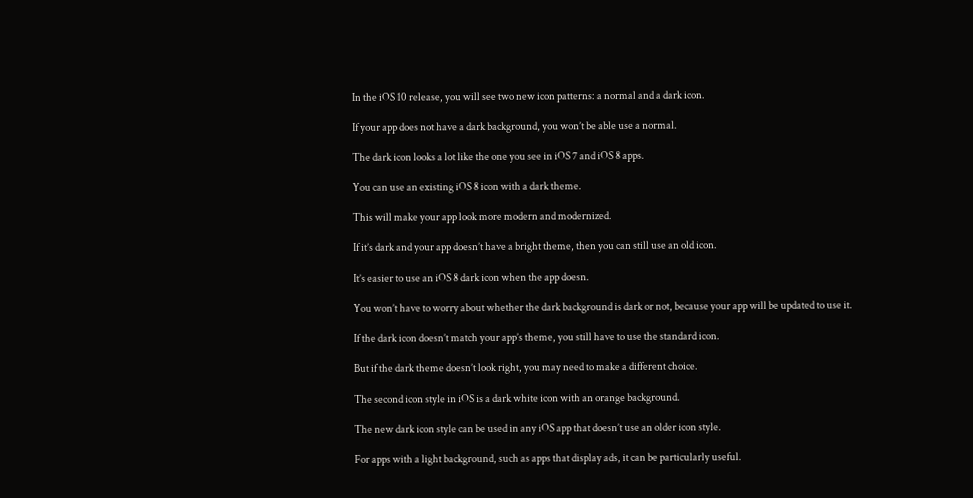In the iOS 10 release, you will see two new icon patterns: a normal and a dark icon.

If your app does not have a dark background, you won’t be able use a normal.

The dark icon looks a lot like the one you see in iOS 7 and iOS 8 apps.

You can use an existing iOS 8 icon with a dark theme.

This will make your app look more modern and modernized.

If it’s dark and your app doesn’t have a bright theme, then you can still use an old icon.

It’s easier to use an iOS 8 dark icon when the app doesn.

You won’t have to worry about whether the dark background is dark or not, because your app will be updated to use it.

If the dark icon doesn’t match your app’s theme, you still have to use the standard icon.

But if the dark theme doesn’t look right, you may need to make a different choice.

The second icon style in iOS is a dark white icon with an orange background.

The new dark icon style can be used in any iOS app that doesn’t use an older icon style.

For apps with a light background, such as apps that display ads, it can be particularly useful.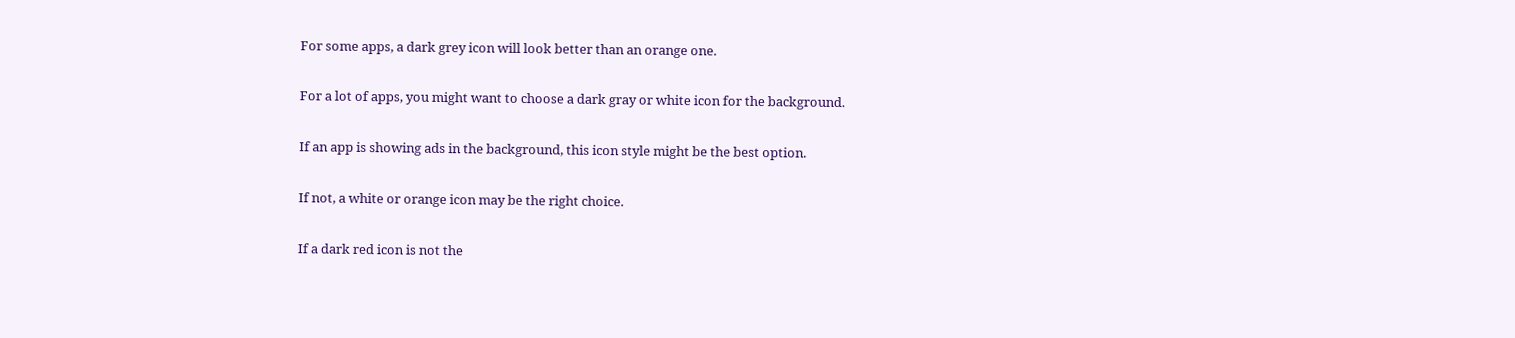For some apps, a dark grey icon will look better than an orange one.

For a lot of apps, you might want to choose a dark gray or white icon for the background.

If an app is showing ads in the background, this icon style might be the best option.

If not, a white or orange icon may be the right choice.

If a dark red icon is not the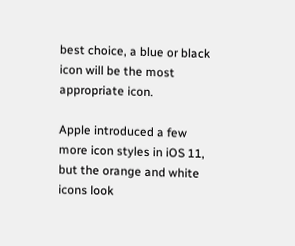best choice, a blue or black icon will be the most appropriate icon.

Apple introduced a few more icon styles in iOS 11, but the orange and white icons look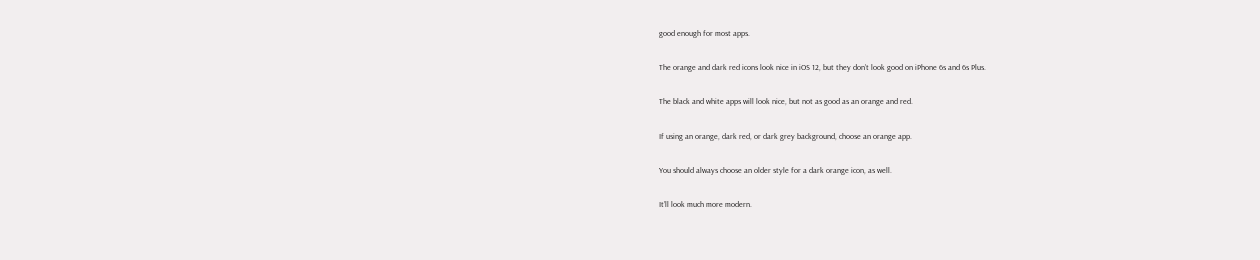good enough for most apps.

The orange and dark red icons look nice in iOS 12, but they don’t look good on iPhone 6s and 6s Plus.

The black and white apps will look nice, but not as good as an orange and red.

If using an orange, dark red, or dark grey background, choose an orange app.

You should always choose an older style for a dark orange icon, as well.

It’ll look much more modern.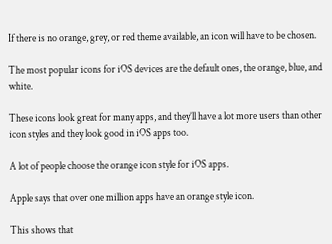If there is no orange, grey, or red theme available, an icon will have to be chosen.

The most popular icons for iOS devices are the default ones, the orange, blue, and white.

These icons look great for many apps, and they’ll have a lot more users than other icon styles and they look good in iOS apps too.

A lot of people choose the orange icon style for iOS apps.

Apple says that over one million apps have an orange style icon.

This shows that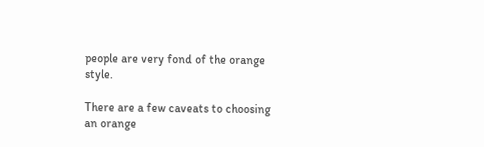people are very fond of the orange style.

There are a few caveats to choosing an orange